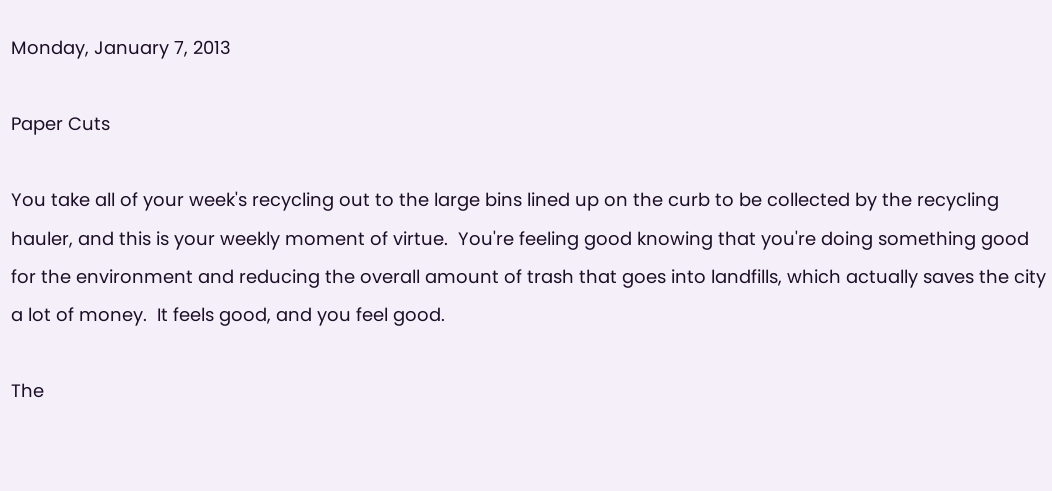Monday, January 7, 2013

Paper Cuts

You take all of your week's recycling out to the large bins lined up on the curb to be collected by the recycling hauler, and this is your weekly moment of virtue.  You're feeling good knowing that you're doing something good for the environment and reducing the overall amount of trash that goes into landfills, which actually saves the city a lot of money.  It feels good, and you feel good.

The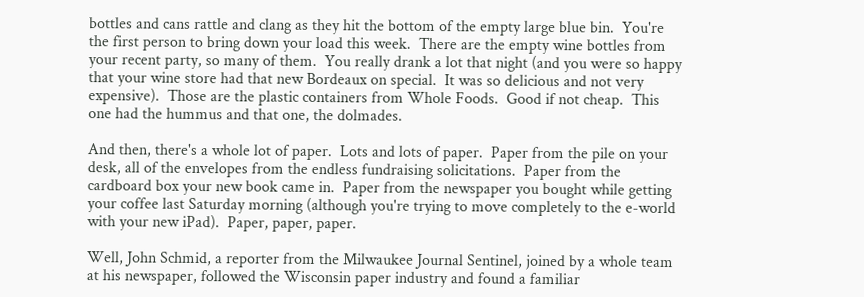bottles and cans rattle and clang as they hit the bottom of the empty large blue bin.  You're the first person to bring down your load this week.  There are the empty wine bottles from your recent party, so many of them.  You really drank a lot that night (and you were so happy that your wine store had that new Bordeaux on special.  It was so delicious and not very expensive).  Those are the plastic containers from Whole Foods.  Good if not cheap.  This one had the hummus and that one, the dolmades.

And then, there's a whole lot of paper.  Lots and lots of paper.  Paper from the pile on your desk, all of the envelopes from the endless fundraising solicitations.  Paper from the cardboard box your new book came in.  Paper from the newspaper you bought while getting your coffee last Saturday morning (although you're trying to move completely to the e-world with your new iPad).  Paper, paper, paper.

Well, John Schmid, a reporter from the Milwaukee Journal Sentinel, joined by a whole team at his newspaper, followed the Wisconsin paper industry and found a familiar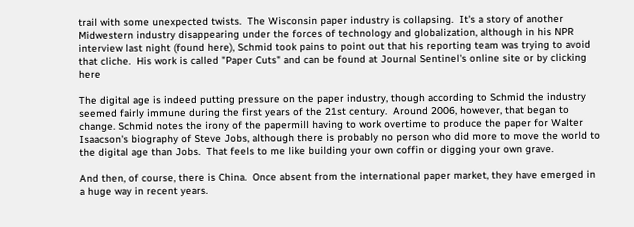trail with some unexpected twists.  The Wisconsin paper industry is collapsing.  It's a story of another Midwestern industry disappearing under the forces of technology and globalization, although in his NPR interview last night (found here), Schmid took pains to point out that his reporting team was trying to avoid that cliche.  His work is called "Paper Cuts" and can be found at Journal Sentinel's online site or by clicking here

The digital age is indeed putting pressure on the paper industry, though according to Schmid the industry seemed fairly immune during the first years of the 21st century.  Around 2006, however, that began to change. Schmid notes the irony of the papermill having to work overtime to produce the paper for Walter Isaacson's biography of Steve Jobs, although there is probably no person who did more to move the world to the digital age than Jobs.  That feels to me like building your own coffin or digging your own grave.

And then, of course, there is China.  Once absent from the international paper market, they have emerged in a huge way in recent years.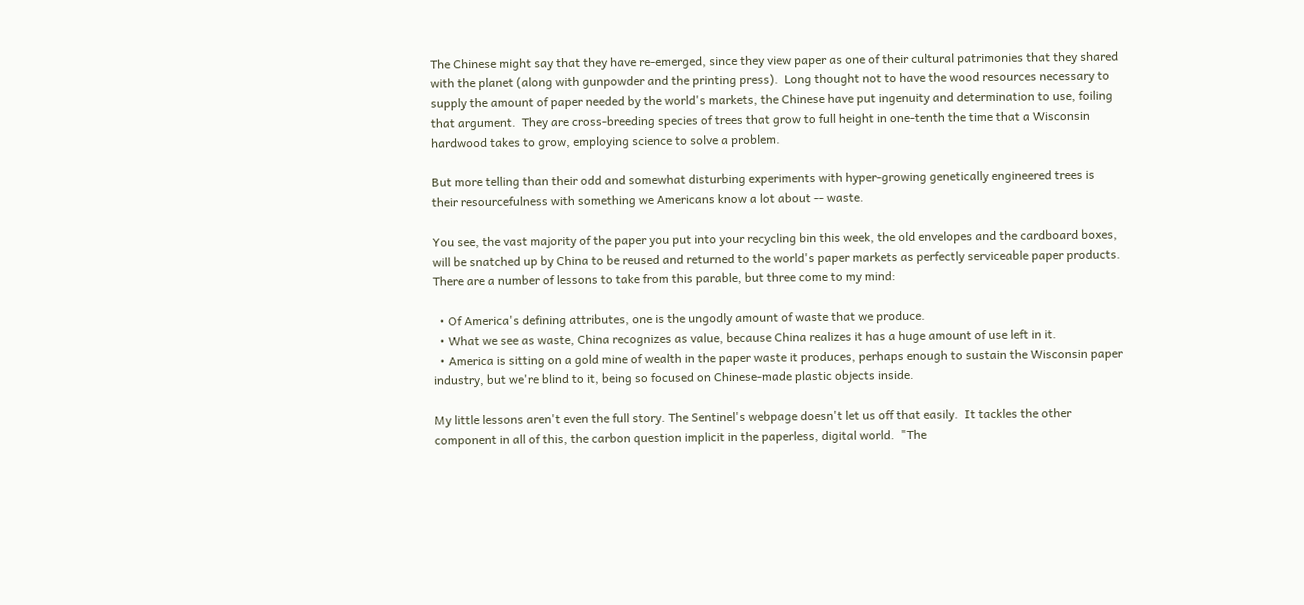The Chinese might say that they have re-emerged, since they view paper as one of their cultural patrimonies that they shared with the planet (along with gunpowder and the printing press).  Long thought not to have the wood resources necessary to supply the amount of paper needed by the world's markets, the Chinese have put ingenuity and determination to use, foiling that argument.  They are cross-breeding species of trees that grow to full height in one-tenth the time that a Wisconsin hardwood takes to grow, employing science to solve a problem.

But more telling than their odd and somewhat disturbing experiments with hyper-growing genetically engineered trees is their resourcefulness with something we Americans know a lot about -- waste.

You see, the vast majority of the paper you put into your recycling bin this week, the old envelopes and the cardboard boxes, will be snatched up by China to be reused and returned to the world's paper markets as perfectly serviceable paper products.  There are a number of lessons to take from this parable, but three come to my mind:

  • Of America's defining attributes, one is the ungodly amount of waste that we produce.
  • What we see as waste, China recognizes as value, because China realizes it has a huge amount of use left in it.
  • America is sitting on a gold mine of wealth in the paper waste it produces, perhaps enough to sustain the Wisconsin paper industry, but we're blind to it, being so focused on Chinese-made plastic objects inside.

My little lessons aren't even the full story. The Sentinel's webpage doesn't let us off that easily.  It tackles the other component in all of this, the carbon question implicit in the paperless, digital world.  "The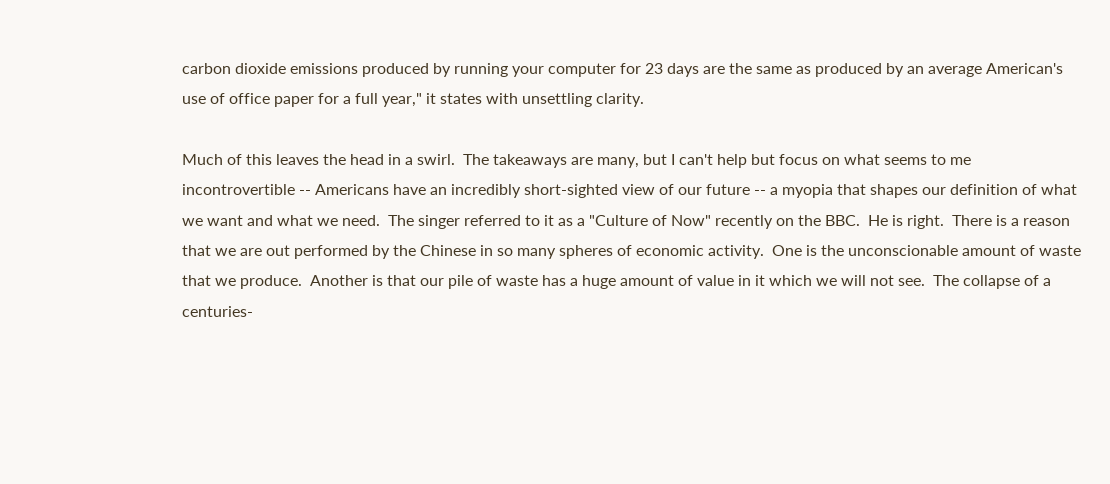carbon dioxide emissions produced by running your computer for 23 days are the same as produced by an average American's use of office paper for a full year," it states with unsettling clarity.

Much of this leaves the head in a swirl.  The takeaways are many, but I can't help but focus on what seems to me incontrovertible -- Americans have an incredibly short-sighted view of our future -- a myopia that shapes our definition of what we want and what we need.  The singer referred to it as a "Culture of Now" recently on the BBC.  He is right.  There is a reason that we are out performed by the Chinese in so many spheres of economic activity.  One is the unconscionable amount of waste that we produce.  Another is that our pile of waste has a huge amount of value in it which we will not see.  The collapse of a centuries-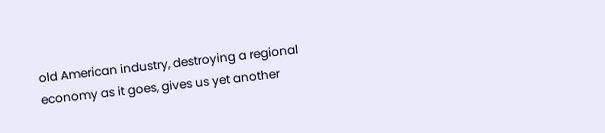old American industry, destroying a regional economy as it goes, gives us yet another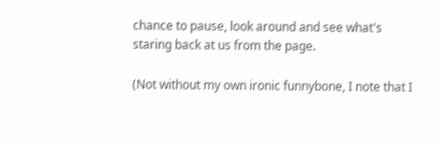chance to pause, look around and see what's staring back at us from the page.

(Not without my own ironic funnybone, I note that I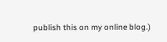publish this on my online blog.)